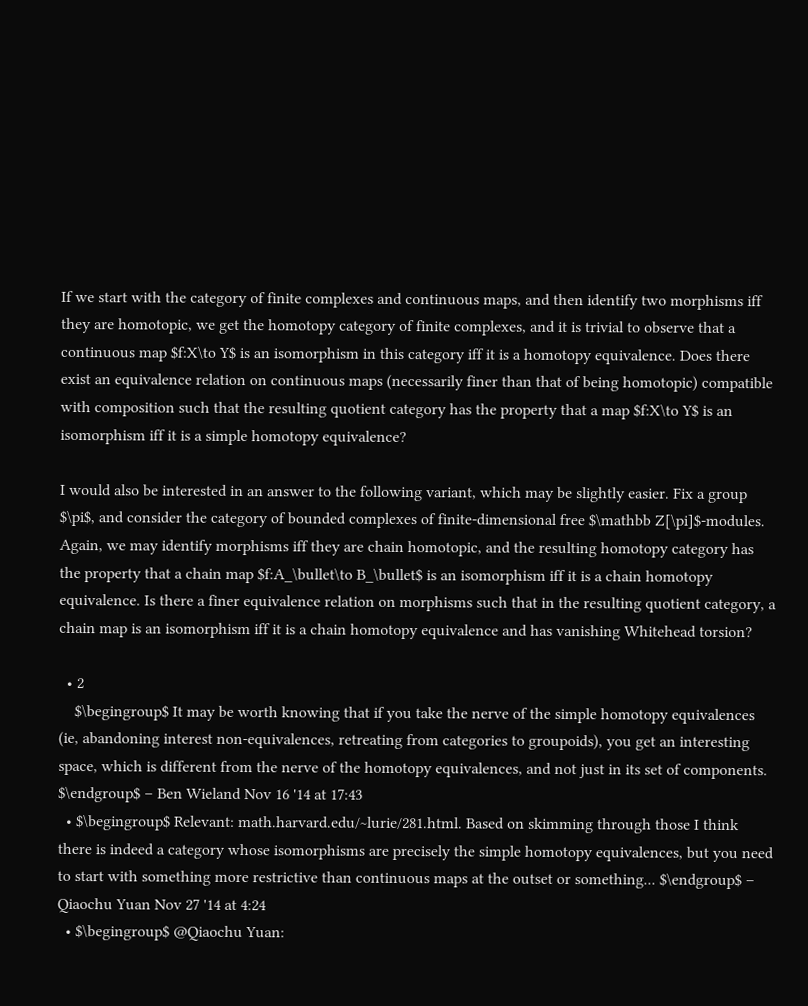If we start with the category of finite complexes and continuous maps, and then identify two morphisms iff they are homotopic, we get the homotopy category of finite complexes, and it is trivial to observe that a continuous map $f:X\to Y$ is an isomorphism in this category iff it is a homotopy equivalence. Does there exist an equivalence relation on continuous maps (necessarily finer than that of being homotopic) compatible with composition such that the resulting quotient category has the property that a map $f:X\to Y$ is an isomorphism iff it is a simple homotopy equivalence?

I would also be interested in an answer to the following variant, which may be slightly easier. Fix a group $\pi$, and consider the category of bounded complexes of finite-dimensional free $\mathbb Z[\pi]$-modules. Again, we may identify morphisms iff they are chain homotopic, and the resulting homotopy category has the property that a chain map $f:A_\bullet\to B_\bullet$ is an isomorphism iff it is a chain homotopy equivalence. Is there a finer equivalence relation on morphisms such that in the resulting quotient category, a chain map is an isomorphism iff it is a chain homotopy equivalence and has vanishing Whitehead torsion?

  • 2
    $\begingroup$ It may be worth knowing that if you take the nerve of the simple homotopy equivalences (ie, abandoning interest non-equivalences, retreating from categories to groupoids), you get an interesting space, which is different from the nerve of the homotopy equivalences, and not just in its set of components. $\endgroup$ – Ben Wieland Nov 16 '14 at 17:43
  • $\begingroup$ Relevant: math.harvard.edu/~lurie/281.html. Based on skimming through those I think there is indeed a category whose isomorphisms are precisely the simple homotopy equivalences, but you need to start with something more restrictive than continuous maps at the outset or something... $\endgroup$ – Qiaochu Yuan Nov 27 '14 at 4:24
  • $\begingroup$ @Qiaochu Yuan: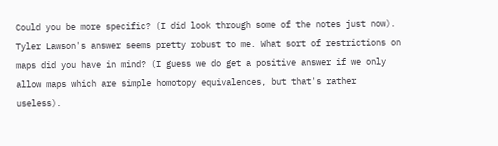Could you be more specific? (I did look through some of the notes just now). Tyler Lawson's answer seems pretty robust to me. What sort of restrictions on maps did you have in mind? (I guess we do get a positive answer if we only allow maps which are simple homotopy equivalences, but that's rather useless).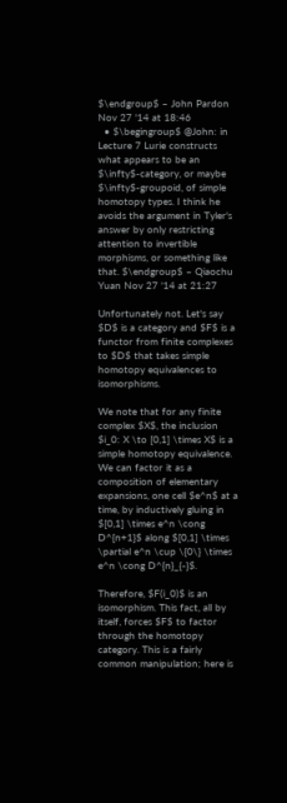$\endgroup$ – John Pardon Nov 27 '14 at 18:46
  • $\begingroup$ @John: in Lecture 7 Lurie constructs what appears to be an $\infty$-category, or maybe $\infty$-groupoid, of simple homotopy types. I think he avoids the argument in Tyler's answer by only restricting attention to invertible morphisms, or something like that. $\endgroup$ – Qiaochu Yuan Nov 27 '14 at 21:27

Unfortunately not. Let's say $D$ is a category and $F$ is a functor from finite complexes to $D$ that takes simple homotopy equivalences to isomorphisms.

We note that for any finite complex $X$, the inclusion $i_0: X \to [0,1] \times X$ is a simple homotopy equivalence. We can factor it as a composition of elementary expansions, one cell $e^n$ at a time, by inductively gluing in $[0,1] \times e^n \cong D^{n+1}$ along $[0,1] \times \partial e^n \cup \{0\} \times e^n \cong D^{n}_{-}$.

Therefore, $F(i_0)$ is an isomorphism. This fact, all by itself, forces $F$ to factor through the homotopy category. This is a fairly common manipulation; here is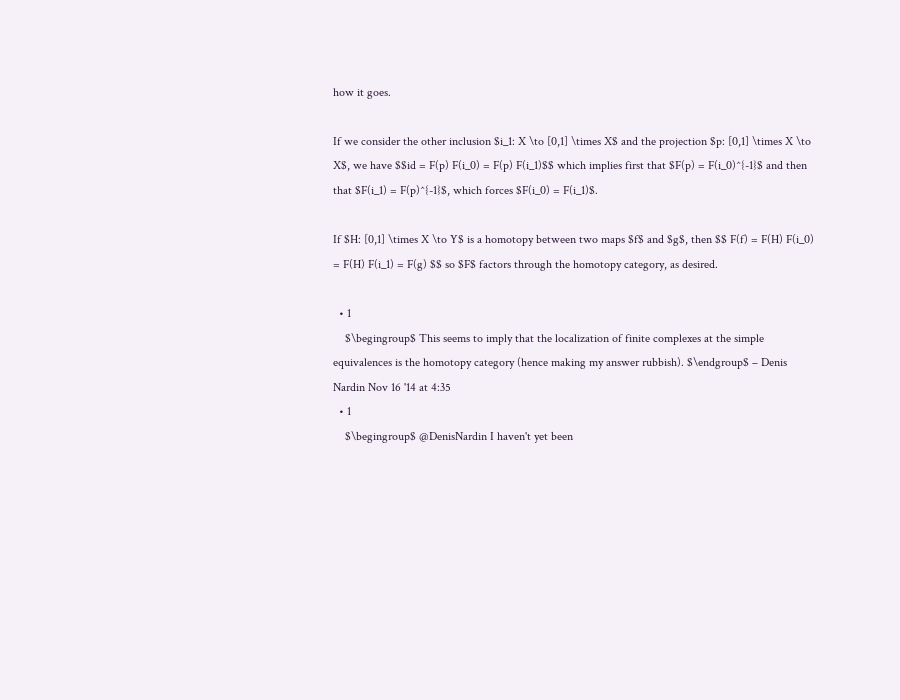how it goes.

If we consider the other inclusion $i_1: X \to [0,1] \times X$ and the projection $p: [0,1] \times X \to X$, we have $$id = F(p) F(i_0) = F(p) F(i_1)$$ which implies first that $F(p) = F(i_0)^{-1}$ and then that $F(i_1) = F(p)^{-1}$, which forces $F(i_0) = F(i_1)$.

If $H: [0,1] \times X \to Y$ is a homotopy between two maps $f$ and $g$, then $$ F(f) = F(H) F(i_0) = F(H) F(i_1) = F(g) $$ so $F$ factors through the homotopy category, as desired.

  • 1
    $\begingroup$ This seems to imply that the localization of finite complexes at the simple equivalences is the homotopy category (hence making my answer rubbish). $\endgroup$ – Denis Nardin Nov 16 '14 at 4:35
  • 1
    $\begingroup$ @DenisNardin I haven't yet been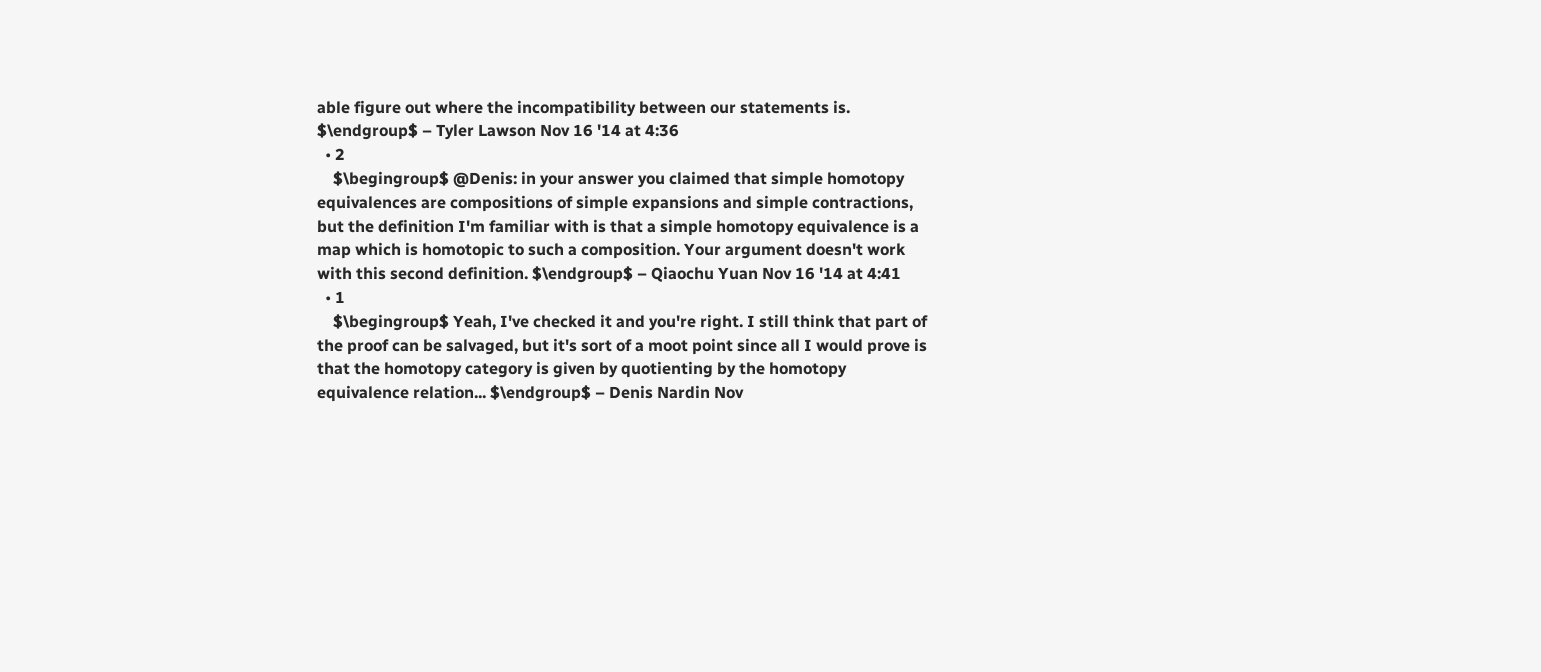able figure out where the incompatibility between our statements is. $\endgroup$ – Tyler Lawson Nov 16 '14 at 4:36
  • 2
    $\begingroup$ @Denis: in your answer you claimed that simple homotopy equivalences are compositions of simple expansions and simple contractions, but the definition I'm familiar with is that a simple homotopy equivalence is a map which is homotopic to such a composition. Your argument doesn't work with this second definition. $\endgroup$ – Qiaochu Yuan Nov 16 '14 at 4:41
  • 1
    $\begingroup$ Yeah, I've checked it and you're right. I still think that part of the proof can be salvaged, but it's sort of a moot point since all I would prove is that the homotopy category is given by quotienting by the homotopy equivalence relation... $\endgroup$ – Denis Nardin Nov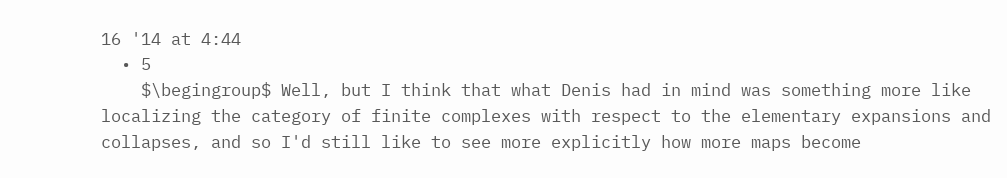16 '14 at 4:44
  • 5
    $\begingroup$ Well, but I think that what Denis had in mind was something more like localizing the category of finite complexes with respect to the elementary expansions and collapses, and so I'd still like to see more explicitly how more maps become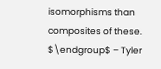isomorphisms than composites of these. $\endgroup$ – Tyler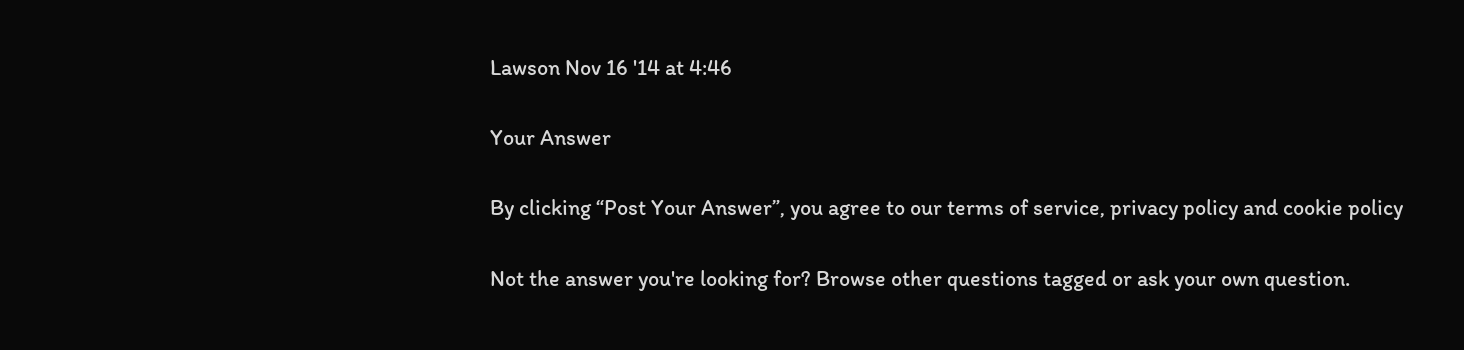Lawson Nov 16 '14 at 4:46

Your Answer

By clicking “Post Your Answer”, you agree to our terms of service, privacy policy and cookie policy

Not the answer you're looking for? Browse other questions tagged or ask your own question.